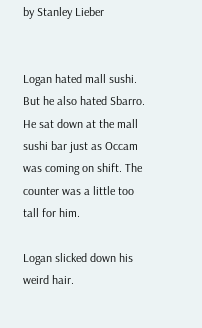by Stanley Lieber


Logan hated mall sushi. But he also hated Sbarro. He sat down at the mall sushi bar just as Occam was coming on shift. The counter was a little too tall for him.

Logan slicked down his weird hair.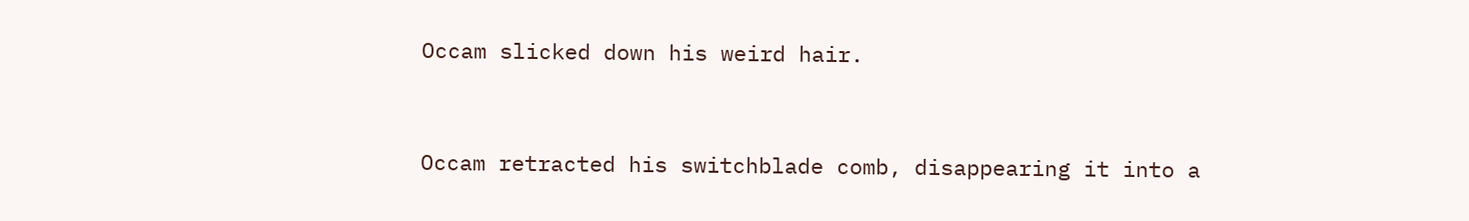Occam slicked down his weird hair.


Occam retracted his switchblade comb, disappearing it into a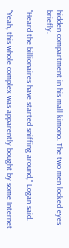hidden compartment in his mall kimono. The two men locked eyes briefly.

"Heard the billionaires have started sniffing around," Logan said.

"Yeah, this whole complex was apparently bought by some Internet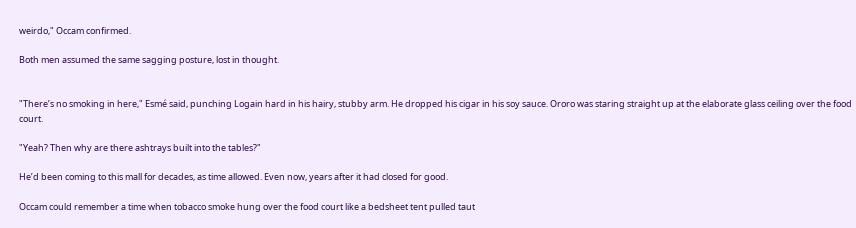weirdo," Occam confirmed.

Both men assumed the same sagging posture, lost in thought.


"There’s no smoking in here," Esmé said, punching Logain hard in his hairy, stubby arm. He dropped his cigar in his soy sauce. Ororo was staring straight up at the elaborate glass ceiling over the food court.

"Yeah? Then why are there ashtrays built into the tables?"

He’d been coming to this mall for decades, as time allowed. Even now, years after it had closed for good.

Occam could remember a time when tobacco smoke hung over the food court like a bedsheet tent pulled taut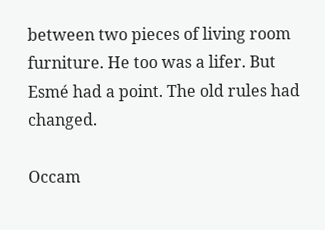between two pieces of living room furniture. He too was a lifer. But Esmé had a point. The old rules had changed.

Occam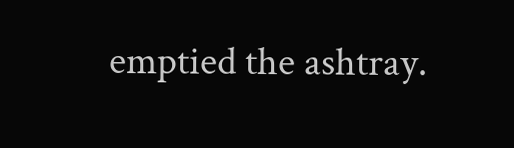emptied the ashtray.